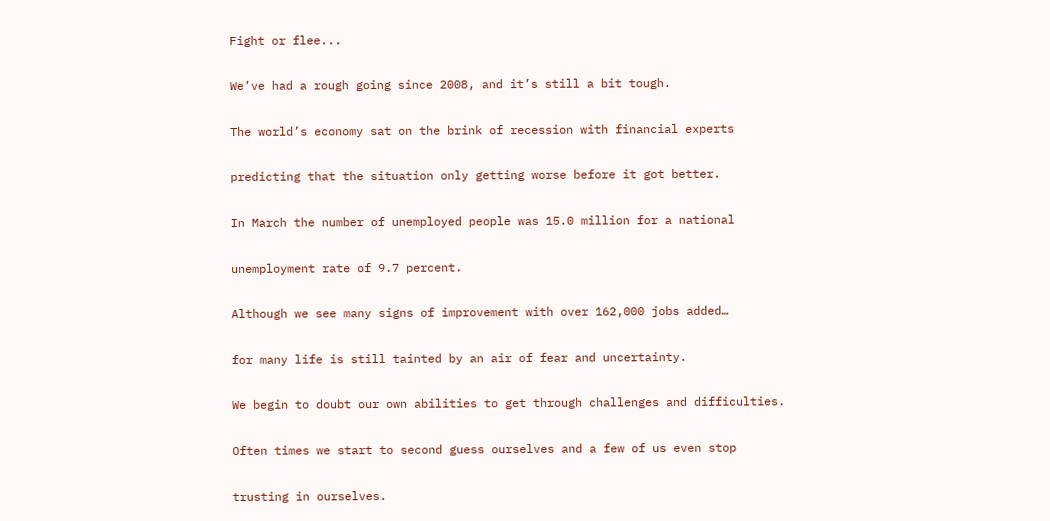Fight or flee...

We’ve had a rough going since 2008, and it’s still a bit tough.

The world’s economy sat on the brink of recession with financial experts

predicting that the situation only getting worse before it got better.

In March the number of unemployed people was 15.0 million for a national

unemployment rate of 9.7 percent.

Although we see many signs of improvement with over 162,000 jobs added…

for many life is still tainted by an air of fear and uncertainty.

We begin to doubt our own abilities to get through challenges and difficulties.

Often times we start to second guess ourselves and a few of us even stop

trusting in ourselves.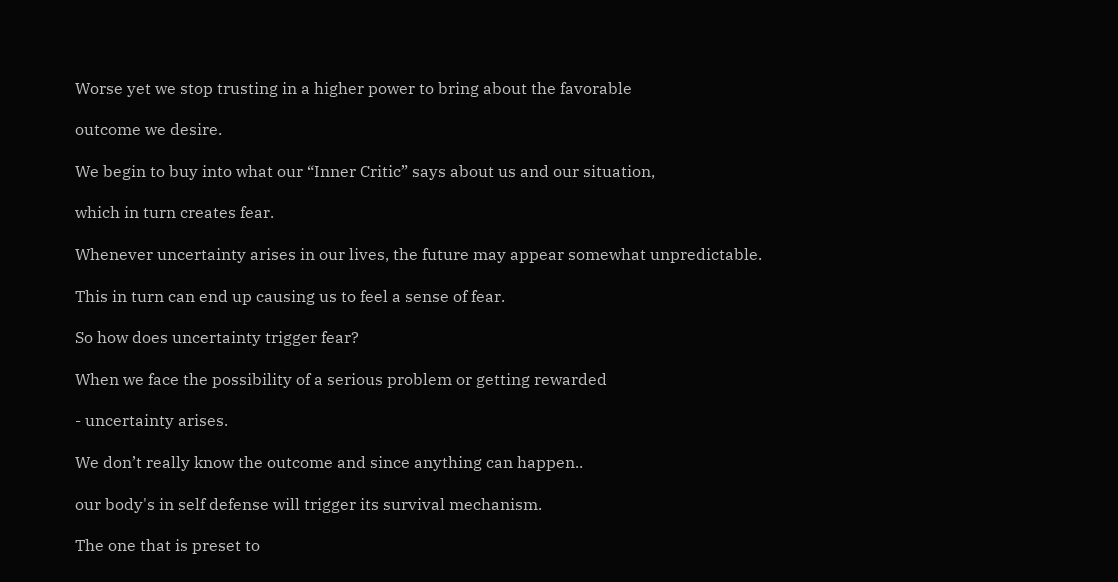Worse yet we stop trusting in a higher power to bring about the favorable

outcome we desire.

We begin to buy into what our “Inner Critic” says about us and our situation,

which in turn creates fear.

Whenever uncertainty arises in our lives, the future may appear somewhat unpredictable.

This in turn can end up causing us to feel a sense of fear.

So how does uncertainty trigger fear?

When we face the possibility of a serious problem or getting rewarded

- uncertainty arises.

We don’t really know the outcome and since anything can happen..

our body's in self defense will trigger its survival mechanism.

The one that is preset to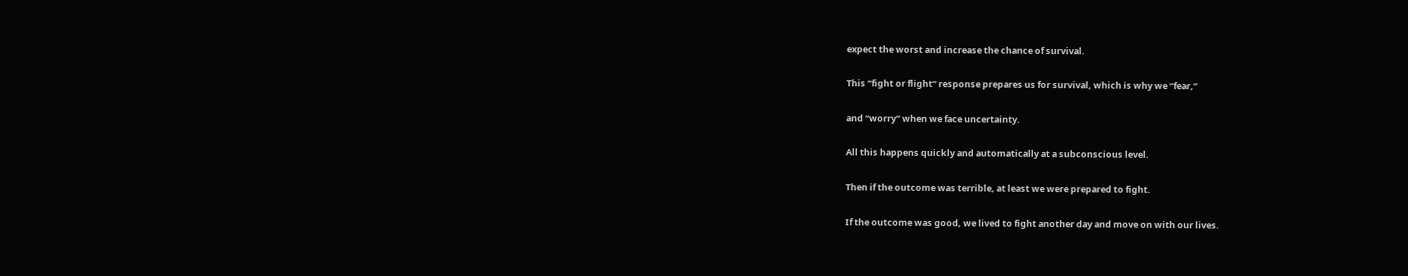expect the worst and increase the chance of survival.

This “fight or flight” response prepares us for survival, which is why we “fear,”

and “worry” when we face uncertainty.

All this happens quickly and automatically at a subconscious level.

Then if the outcome was terrible, at least we were prepared to fight.

If the outcome was good, we lived to fight another day and move on with our lives.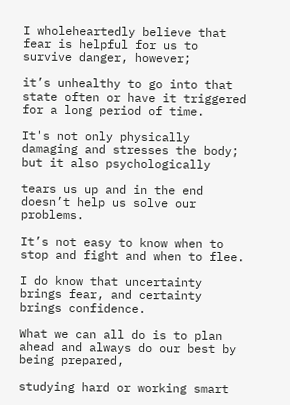I wholeheartedly believe that fear is helpful for us to survive danger, however;

it’s unhealthy to go into that state often or have it triggered for a long period of time.

It's not only physically damaging and stresses the body; but it also psychologically

tears us up and in the end doesn’t help us solve our problems.

It’s not easy to know when to stop and fight and when to flee.

I do know that uncertainty brings fear, and certainty brings confidence.

What we can all do is to plan ahead and always do our best by being prepared,

studying hard or working smart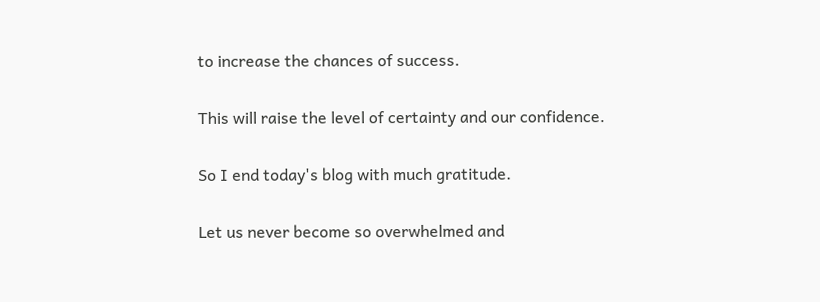to increase the chances of success.

This will raise the level of certainty and our confidence.

So I end today's blog with much gratitude.

Let us never become so overwhelmed and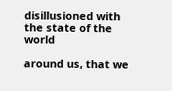disillusioned with the state of the world

around us, that we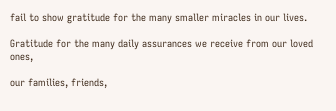fail to show gratitude for the many smaller miracles in our lives.

Gratitude for the many daily assurances we receive from our loved ones,

our families, friends,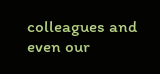colleagues and even our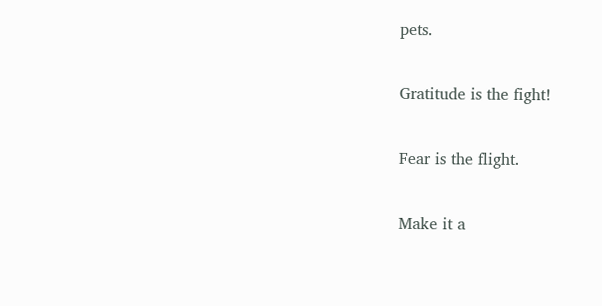pets.

Gratitude is the fight!

Fear is the flight.

Make it a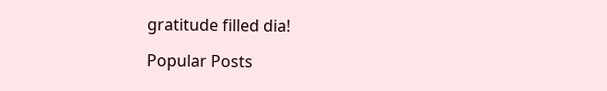gratitude filled dia!

Popular Posts